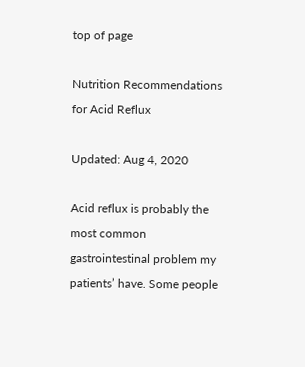top of page

Nutrition Recommendations for Acid Reflux

Updated: Aug 4, 2020

Acid reflux is probably the most common gastrointestinal problem my patients’ have. Some people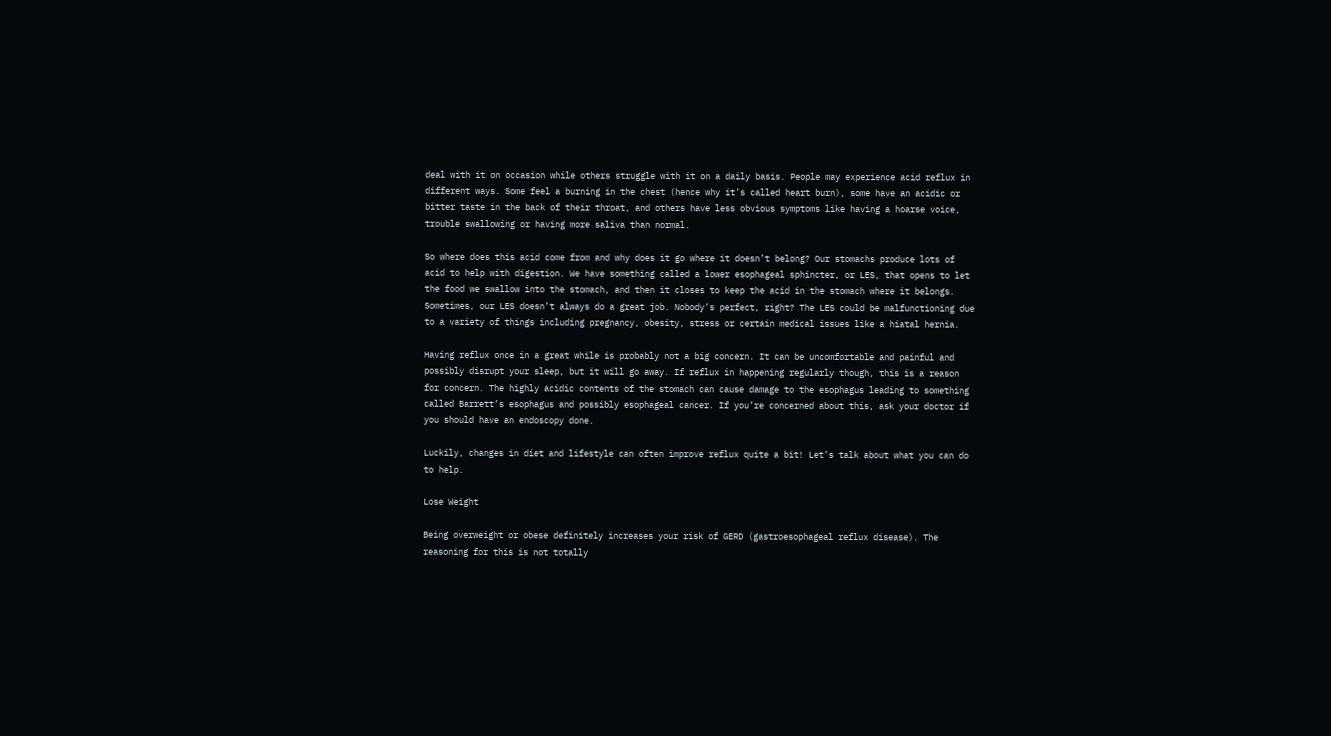deal with it on occasion while others struggle with it on a daily basis. People may experience acid reflux in different ways. Some feel a burning in the chest (hence why it’s called heart burn), some have an acidic or bitter taste in the back of their throat, and others have less obvious symptoms like having a hoarse voice, trouble swallowing or having more saliva than normal.

So where does this acid come from and why does it go where it doesn’t belong? Our stomachs produce lots of acid to help with digestion. We have something called a lower esophageal sphincter, or LES, that opens to let the food we swallow into the stomach, and then it closes to keep the acid in the stomach where it belongs. Sometimes, our LES doesn’t always do a great job. Nobody’s perfect, right? The LES could be malfunctioning due to a variety of things including pregnancy, obesity, stress or certain medical issues like a hiatal hernia.

Having reflux once in a great while is probably not a big concern. It can be uncomfortable and painful and possibly disrupt your sleep, but it will go away. If reflux in happening regularly though, this is a reason for concern. The highly acidic contents of the stomach can cause damage to the esophagus leading to something called Barrett’s esophagus and possibly esophageal cancer. If you’re concerned about this, ask your doctor if you should have an endoscopy done.

Luckily, changes in diet and lifestyle can often improve reflux quite a bit! Let’s talk about what you can do to help.

Lose Weight

Being overweight or obese definitely increases your risk of GERD (gastroesophageal reflux disease). The reasoning for this is not totally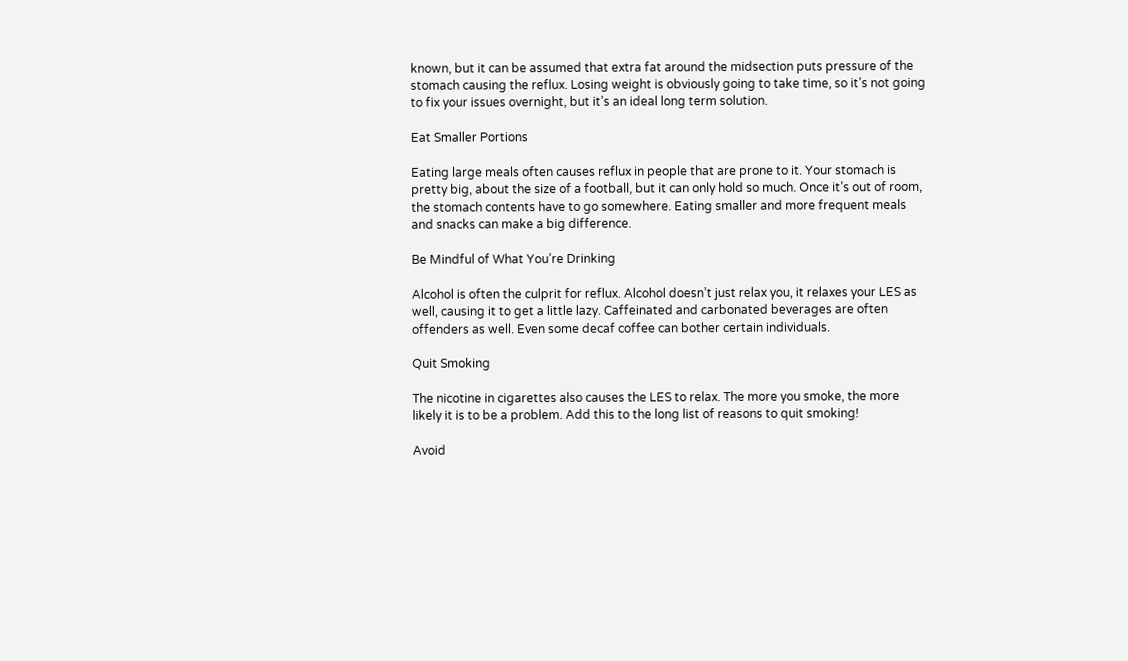known, but it can be assumed that extra fat around the midsection puts pressure of the stomach causing the reflux. Losing weight is obviously going to take time, so it’s not going to fix your issues overnight, but it’s an ideal long term solution.

Eat Smaller Portions

Eating large meals often causes reflux in people that are prone to it. Your stomach is pretty big, about the size of a football, but it can only hold so much. Once it’s out of room, the stomach contents have to go somewhere. Eating smaller and more frequent meals and snacks can make a big difference.

Be Mindful of What You’re Drinking

Alcohol is often the culprit for reflux. Alcohol doesn’t just relax you, it relaxes your LES as well, causing it to get a little lazy. Caffeinated and carbonated beverages are often offenders as well. Even some decaf coffee can bother certain individuals.

Quit Smoking

The nicotine in cigarettes also causes the LES to relax. The more you smoke, the more likely it is to be a problem. Add this to the long list of reasons to quit smoking!

Avoid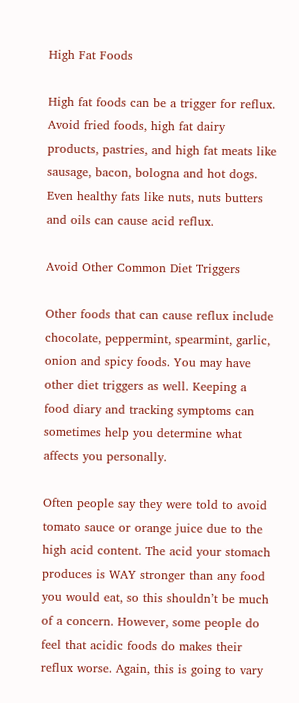High Fat Foods

High fat foods can be a trigger for reflux. Avoid fried foods, high fat dairy products, pastries, and high fat meats like sausage, bacon, bologna and hot dogs. Even healthy fats like nuts, nuts butters and oils can cause acid reflux.

Avoid Other Common Diet Triggers

Other foods that can cause reflux include chocolate, peppermint, spearmint, garlic, onion and spicy foods. You may have other diet triggers as well. Keeping a food diary and tracking symptoms can sometimes help you determine what affects you personally.

Often people say they were told to avoid tomato sauce or orange juice due to the high acid content. The acid your stomach produces is WAY stronger than any food you would eat, so this shouldn’t be much of a concern. However, some people do feel that acidic foods do makes their reflux worse. Again, this is going to vary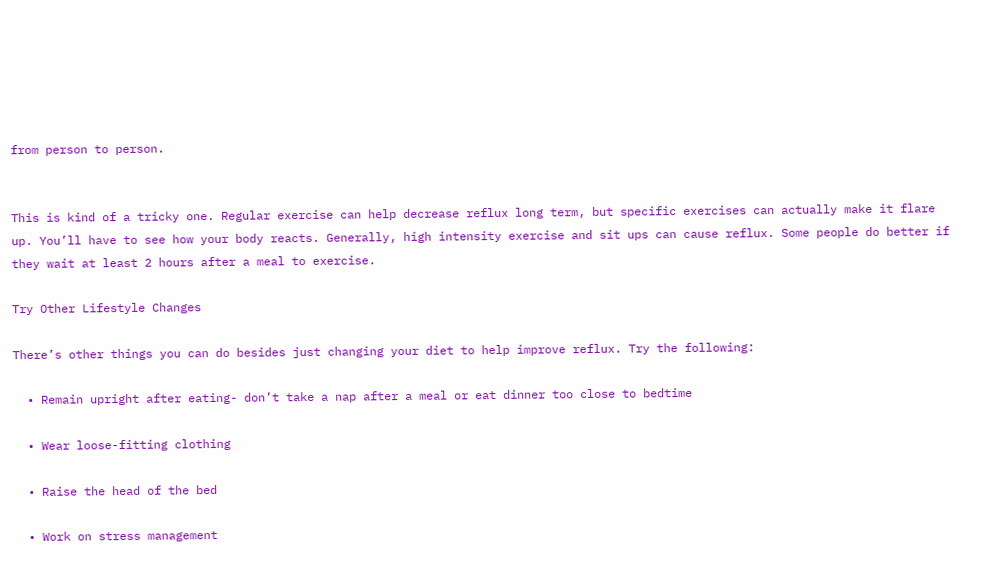from person to person.


This is kind of a tricky one. Regular exercise can help decrease reflux long term, but specific exercises can actually make it flare up. You’ll have to see how your body reacts. Generally, high intensity exercise and sit ups can cause reflux. Some people do better if they wait at least 2 hours after a meal to exercise.

Try Other Lifestyle Changes

There’s other things you can do besides just changing your diet to help improve reflux. Try the following:

  • Remain upright after eating- don’t take a nap after a meal or eat dinner too close to bedtime

  • Wear loose-fitting clothing

  • Raise the head of the bed

  • Work on stress management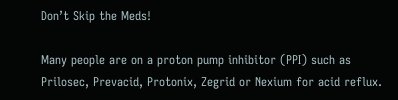Don’t Skip the Meds!

Many people are on a proton pump inhibitor (PPI) such as Prilosec, Prevacid, Protonix, Zegrid or Nexium for acid reflux.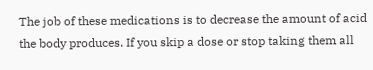The job of these medications is to decrease the amount of acid the body produces. If you skip a dose or stop taking them all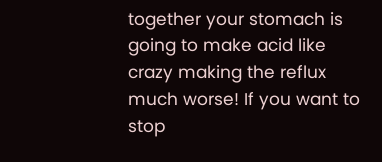together your stomach is going to make acid like crazy making the reflux much worse! If you want to stop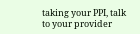taking your PPI, talk to your provider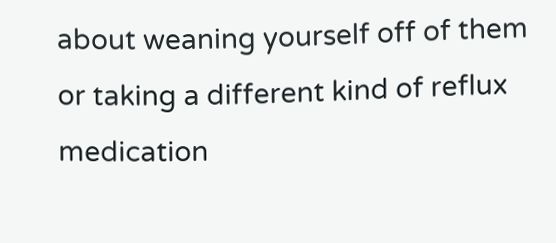about weaning yourself off of them or taking a different kind of reflux medication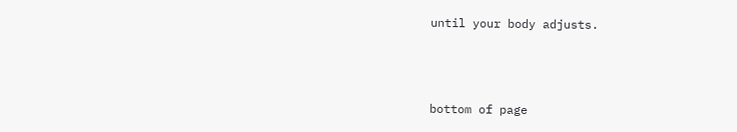until your body adjusts.



bottom of page